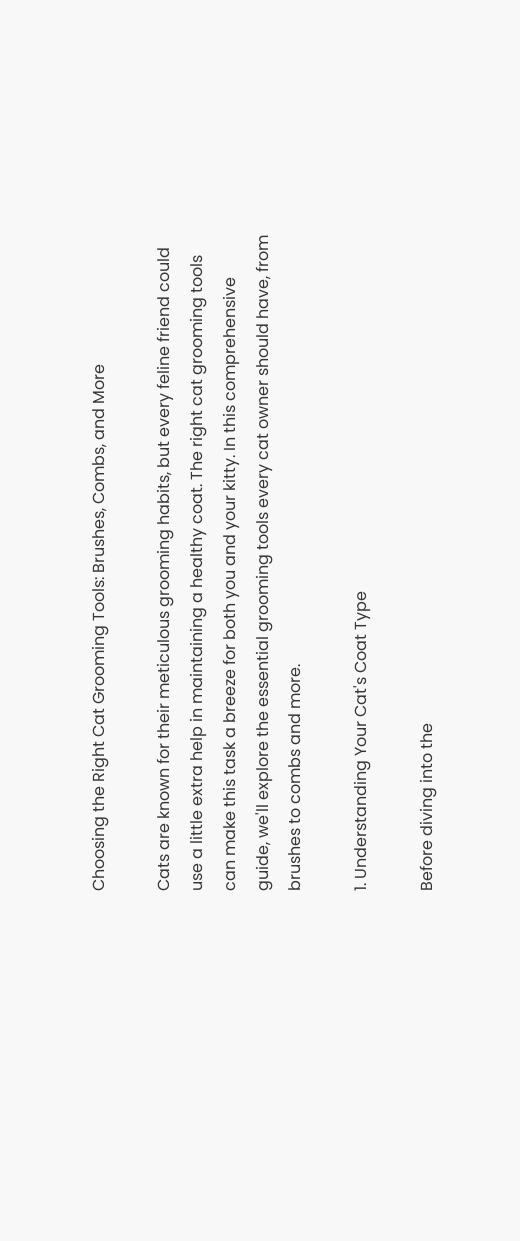Choosing the Right Cat Grooming Tools: Brushes, Combs, and More

Cats are known for their meticulous grooming habits, but every feline friend could use a little extra help in maintaining a healthy coat. The right cat grooming tools can make this task a breeze for both you and your kitty. In this comprehensive guide, we'll explore the essential grooming tools every cat owner should have, from brushes to combs and more.

1. Understanding Your Cat's Coat Type

Before diving into the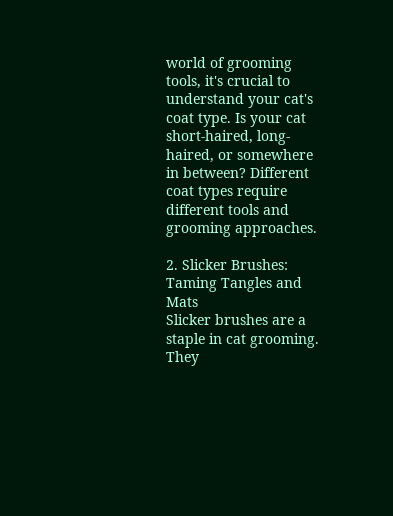world of grooming tools, it's crucial to understand your cat's coat type. Is your cat short-haired, long-haired, or somewhere in between? Different coat types require different tools and grooming approaches.

2. Slicker Brushes: Taming Tangles and Mats
Slicker brushes are a staple in cat grooming. They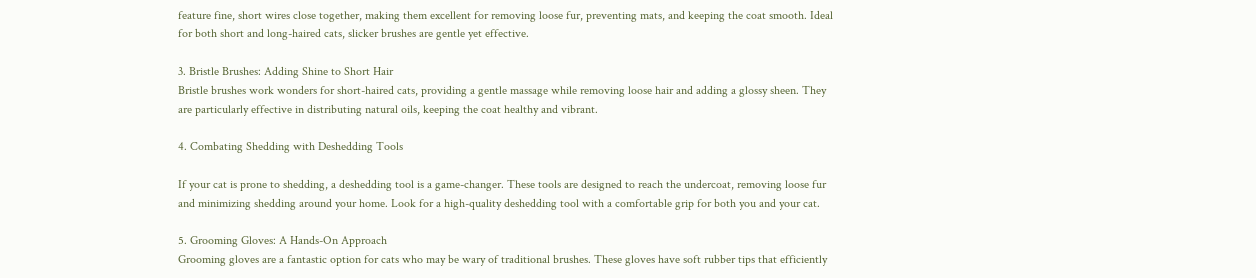feature fine, short wires close together, making them excellent for removing loose fur, preventing mats, and keeping the coat smooth. Ideal for both short and long-haired cats, slicker brushes are gentle yet effective.

3. Bristle Brushes: Adding Shine to Short Hair
Bristle brushes work wonders for short-haired cats, providing a gentle massage while removing loose hair and adding a glossy sheen. They are particularly effective in distributing natural oils, keeping the coat healthy and vibrant.

4. Combating Shedding with Deshedding Tools

If your cat is prone to shedding, a deshedding tool is a game-changer. These tools are designed to reach the undercoat, removing loose fur and minimizing shedding around your home. Look for a high-quality deshedding tool with a comfortable grip for both you and your cat.

5. Grooming Gloves: A Hands-On Approach
Grooming gloves are a fantastic option for cats who may be wary of traditional brushes. These gloves have soft rubber tips that efficiently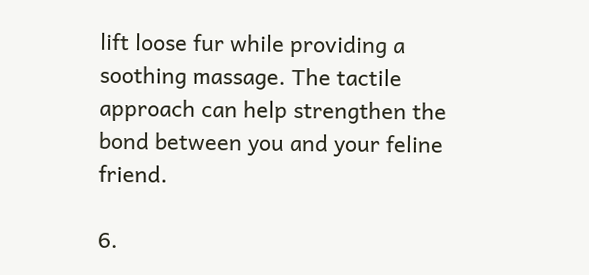lift loose fur while providing a soothing massage. The tactile approach can help strengthen the bond between you and your feline friend.

6.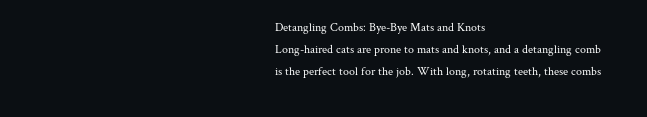Detangling Combs: Bye-Bye Mats and Knots
Long-haired cats are prone to mats and knots, and a detangling comb is the perfect tool for the job. With long, rotating teeth, these combs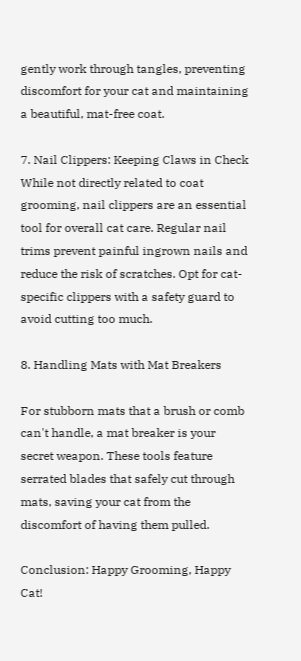gently work through tangles, preventing discomfort for your cat and maintaining a beautiful, mat-free coat.

7. Nail Clippers: Keeping Claws in Check
While not directly related to coat grooming, nail clippers are an essential tool for overall cat care. Regular nail trims prevent painful ingrown nails and reduce the risk of scratches. Opt for cat-specific clippers with a safety guard to avoid cutting too much.

8. Handling Mats with Mat Breakers

For stubborn mats that a brush or comb can't handle, a mat breaker is your secret weapon. These tools feature serrated blades that safely cut through mats, saving your cat from the discomfort of having them pulled.

Conclusion: Happy Grooming, Happy Cat!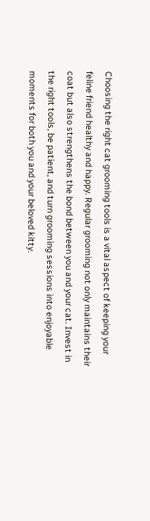Choosing the right cat grooming tools is a vital aspect of keeping your feline friend healthy and happy. Regular grooming not only maintains their coat but also strengthens the bond between you and your cat. Invest in the right tools, be patient, and turn grooming sessions into enjoyable moments for both you and your beloved kitty.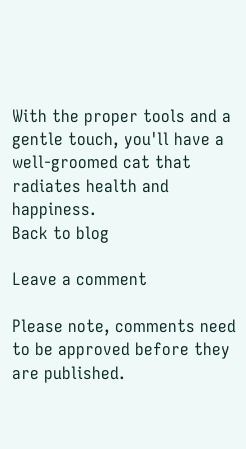With the proper tools and a gentle touch, you'll have a well-groomed cat that radiates health and happiness.
Back to blog

Leave a comment

Please note, comments need to be approved before they are published.